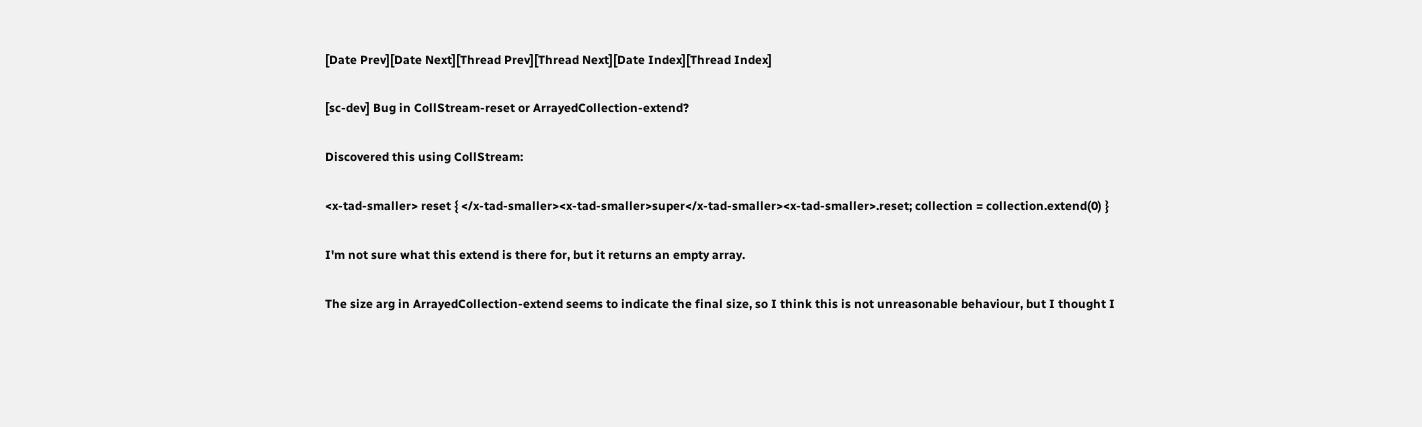[Date Prev][Date Next][Thread Prev][Thread Next][Date Index][Thread Index]

[sc-dev] Bug in CollStream-reset or ArrayedCollection-extend?

Discovered this using CollStream:

<x-tad-smaller> reset { </x-tad-smaller><x-tad-smaller>super</x-tad-smaller><x-tad-smaller>.reset; collection = collection.extend(0) }

I'm not sure what this extend is there for, but it returns an empty array.

The size arg in ArrayedCollection-extend seems to indicate the final size, so I think this is not unreasonable behaviour, but I thought I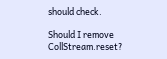should check.

Should I remove CollStream.reset?